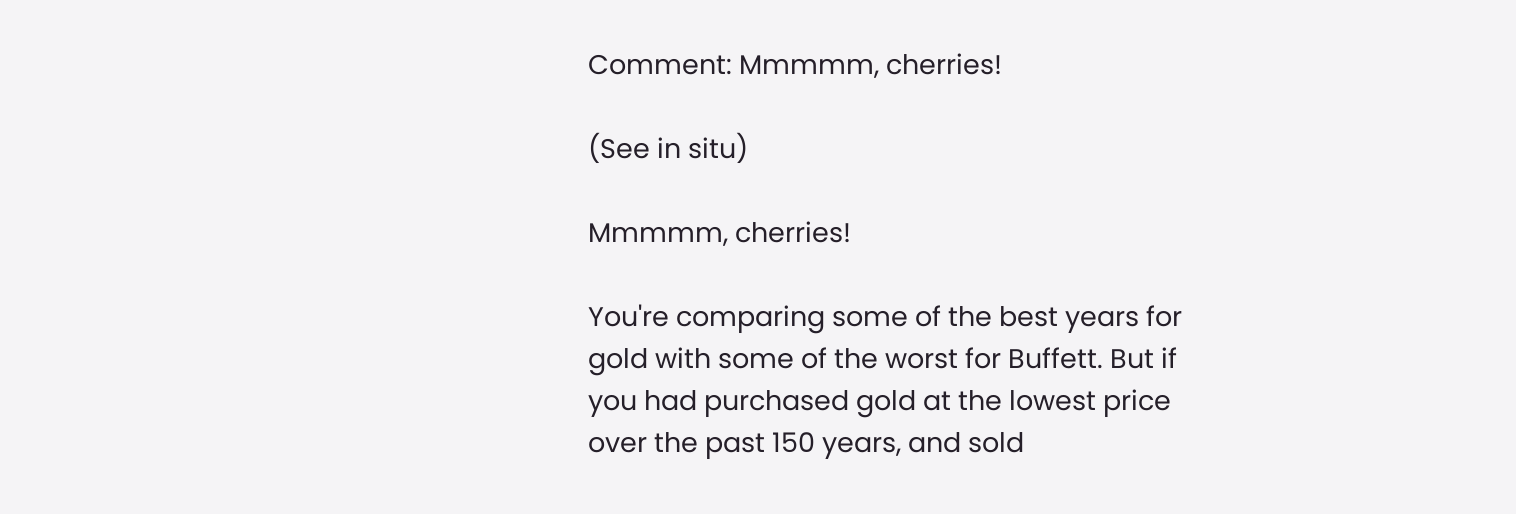Comment: Mmmmm, cherries!

(See in situ)

Mmmmm, cherries!

You're comparing some of the best years for gold with some of the worst for Buffett. But if you had purchased gold at the lowest price over the past 150 years, and sold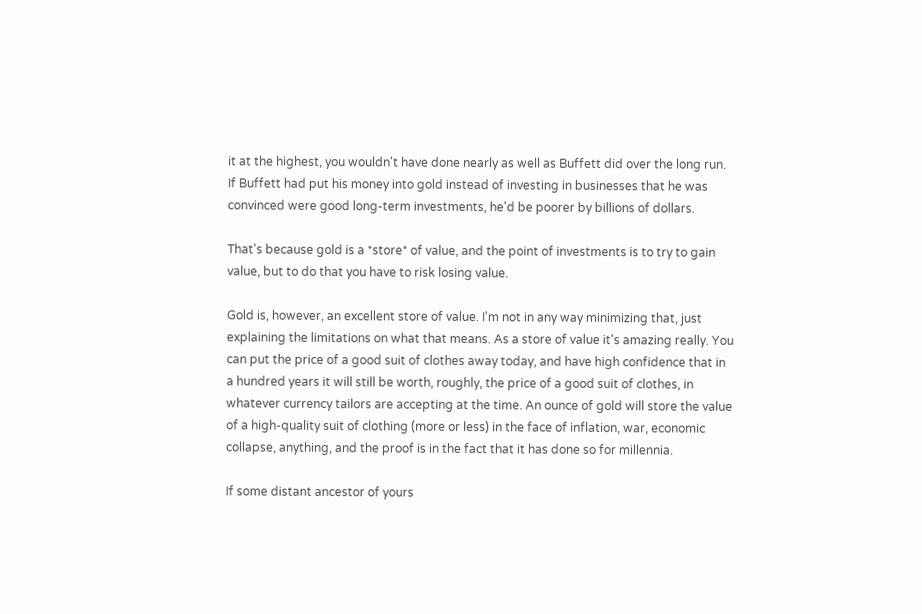it at the highest, you wouldn't have done nearly as well as Buffett did over the long run. If Buffett had put his money into gold instead of investing in businesses that he was convinced were good long-term investments, he'd be poorer by billions of dollars.

That's because gold is a *store* of value, and the point of investments is to try to gain value, but to do that you have to risk losing value.

Gold is, however, an excellent store of value. I'm not in any way minimizing that, just explaining the limitations on what that means. As a store of value it's amazing really. You can put the price of a good suit of clothes away today, and have high confidence that in a hundred years it will still be worth, roughly, the price of a good suit of clothes, in whatever currency tailors are accepting at the time. An ounce of gold will store the value of a high-quality suit of clothing (more or less) in the face of inflation, war, economic collapse, anything, and the proof is in the fact that it has done so for millennia.

If some distant ancestor of yours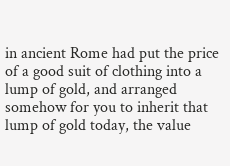in ancient Rome had put the price of a good suit of clothing into a lump of gold, and arranged somehow for you to inherit that lump of gold today, the value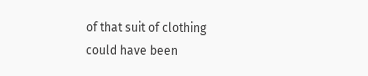of that suit of clothing could have been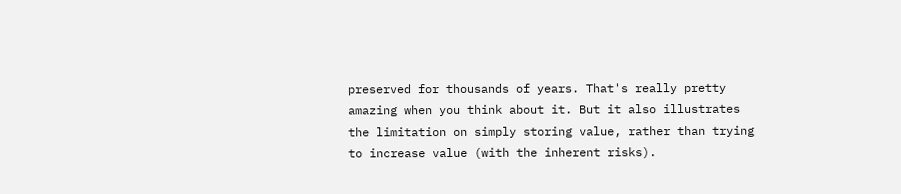preserved for thousands of years. That's really pretty amazing when you think about it. But it also illustrates the limitation on simply storing value, rather than trying to increase value (with the inherent risks).